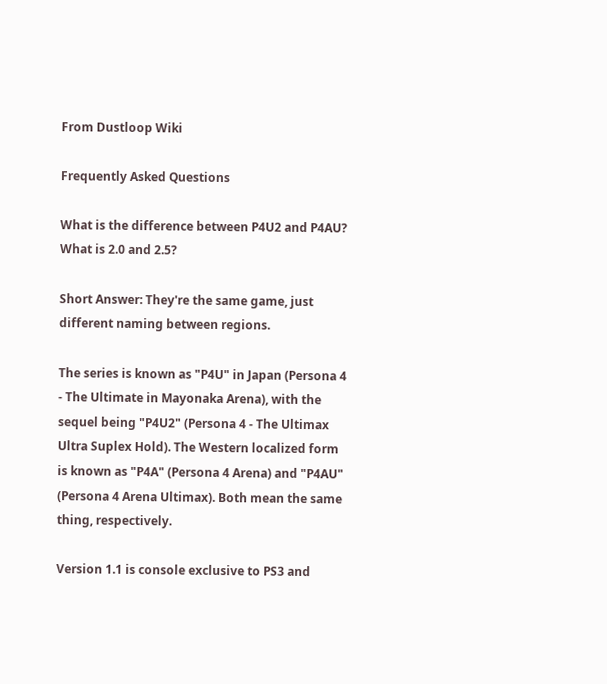From Dustloop Wiki

Frequently Asked Questions

What is the difference between P4U2 and P4AU? What is 2.0 and 2.5?

Short Answer: They're the same game, just different naming between regions.

The series is known as "P4U" in Japan (Persona 4 - The Ultimate in Mayonaka Arena), with the sequel being "P4U2" (Persona 4 - The Ultimax Ultra Suplex Hold). The Western localized form is known as "P4A" (Persona 4 Arena) and "P4AU" (Persona 4 Arena Ultimax). Both mean the same thing, respectively.

Version 1.1 is console exclusive to PS3 and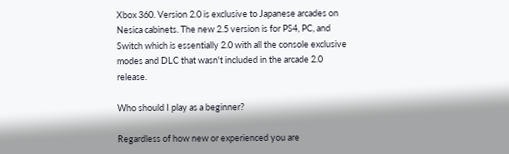Xbox 360. Version 2.0 is exclusive to Japanese arcades on Nesica cabinets. The new 2.5 version is for PS4, PC, and Switch which is essentially 2.0 with all the console exclusive modes and DLC that wasn't included in the arcade 2.0 release.

Who should I play as a beginner?

Regardless of how new or experienced you are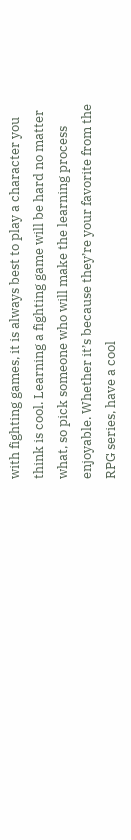with fighting games, it is always best to play a character you think is cool. Learning a fighting game will be hard no matter what, so pick someone who will make the learning process enjoyable. Whether it’s because they’re your favorite from the RPG series, have a cool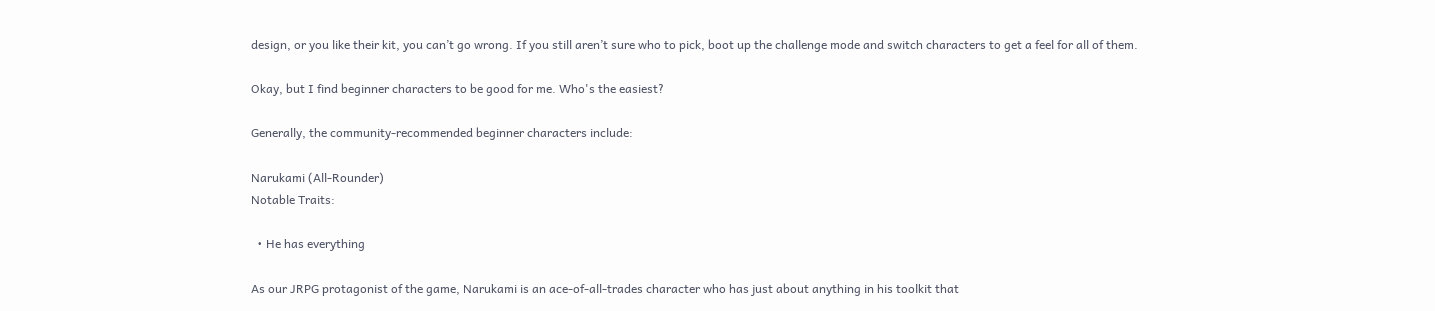design, or you like their kit, you can’t go wrong. If you still aren’t sure who to pick, boot up the challenge mode and switch characters to get a feel for all of them.

Okay, but I find beginner characters to be good for me. Who's the easiest?

Generally, the community-recommended beginner characters include:

Narukami (All-Rounder)
Notable Traits:

  • He has everything

As our JRPG protagonist of the game, Narukami is an ace-of-all-trades character who has just about anything in his toolkit that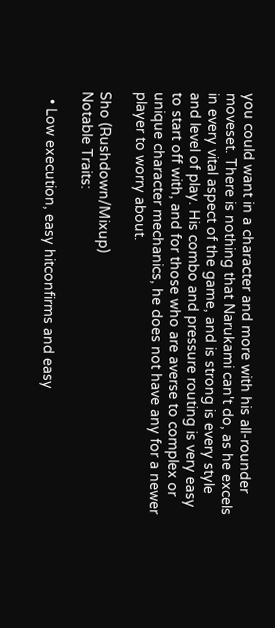you could want in a character and more with his all-rounder moveset. There is nothing that Narukami can't do, as he excels in every vital aspect of the game, and is strong is every style and level of play. His combo and pressure routing is very easy to start off with, and for those who are averse to complex or unique character mechanics, he does not have any for a newer player to worry about.

Sho (Rushdown/Mixup)
Notable Traits:

  • Low execution, easy hitconfirms and easy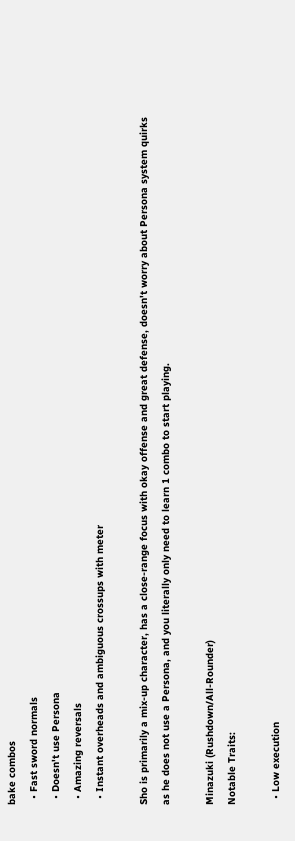bake combos
  • Fast sword normals
  • Doesn't use Persona
  • Amazing reversals
  • Instant overheads and ambiguous crossups with meter

Sho is primarily a mix-up character, has a close-range focus with okay offense and great defense, doesn't worry about Persona system quirks as he does not use a Persona, and you literally only need to learn 1 combo to start playing.

Minazuki (Rushdown/All-Rounder)
Notable Traits:

  • Low execution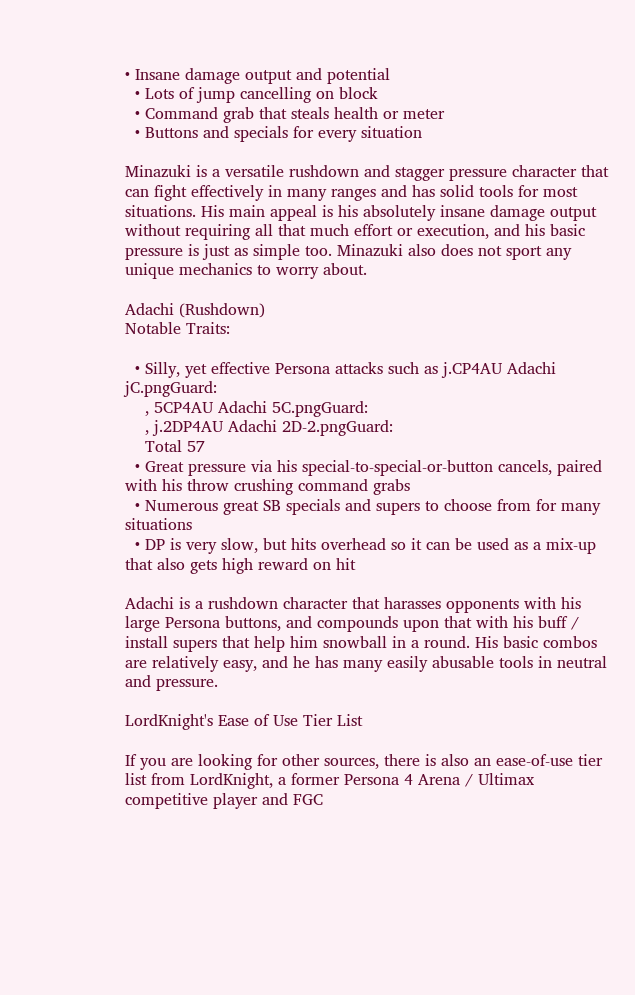• Insane damage output and potential
  • Lots of jump cancelling on block
  • Command grab that steals health or meter
  • Buttons and specials for every situation

Minazuki is a versatile rushdown and stagger pressure character that can fight effectively in many ranges and has solid tools for most situations. His main appeal is his absolutely insane damage output without requiring all that much effort or execution, and his basic pressure is just as simple too. Minazuki also does not sport any unique mechanics to worry about.

Adachi (Rushdown)
Notable Traits:

  • Silly, yet effective Persona attacks such as j.CP4AU Adachi jC.pngGuard:
    , 5CP4AU Adachi 5C.pngGuard:
    , j.2DP4AU Adachi 2D-2.pngGuard:
    Total 57
  • Great pressure via his special-to-special-or-button cancels, paired with his throw crushing command grabs
  • Numerous great SB specials and supers to choose from for many situations
  • DP is very slow, but hits overhead so it can be used as a mix-up that also gets high reward on hit

Adachi is a rushdown character that harasses opponents with his large Persona buttons, and compounds upon that with his buff / install supers that help him snowball in a round. His basic combos are relatively easy, and he has many easily abusable tools in neutral and pressure.

LordKnight's Ease of Use Tier List

If you are looking for other sources, there is also an ease-of-use tier list from LordKnight, a former Persona 4 Arena / Ultimax competitive player and FGC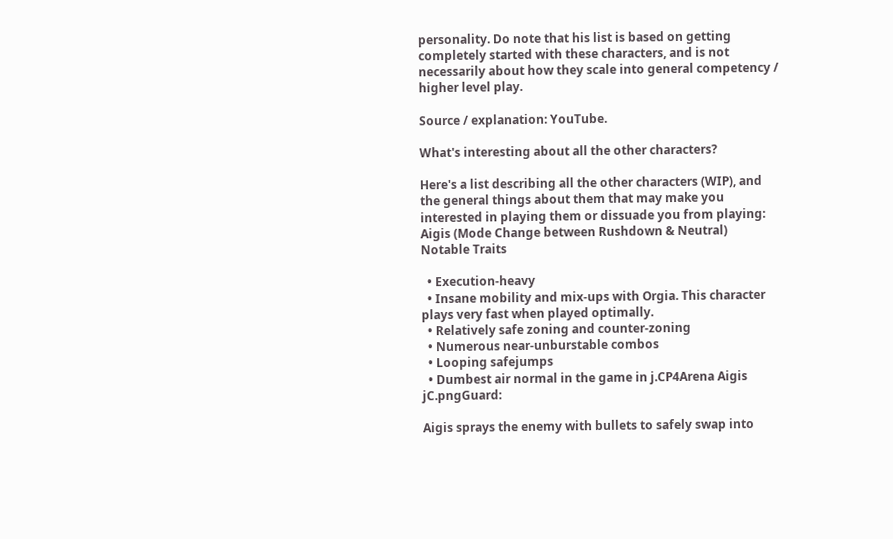personality. Do note that his list is based on getting completely started with these characters, and is not necessarily about how they scale into general competency / higher level play.

Source / explanation: YouTube.

What's interesting about all the other characters?

Here's a list describing all the other characters (WIP), and the general things about them that may make you interested in playing them or dissuade you from playing:
Aigis (Mode Change between Rushdown & Neutral)
Notable Traits

  • Execution-heavy
  • Insane mobility and mix-ups with Orgia. This character plays very fast when played optimally.
  • Relatively safe zoning and counter-zoning
  • Numerous near-unburstable combos
  • Looping safejumps
  • Dumbest air normal in the game in j.CP4Arena Aigis jC.pngGuard:

Aigis sprays the enemy with bullets to safely swap into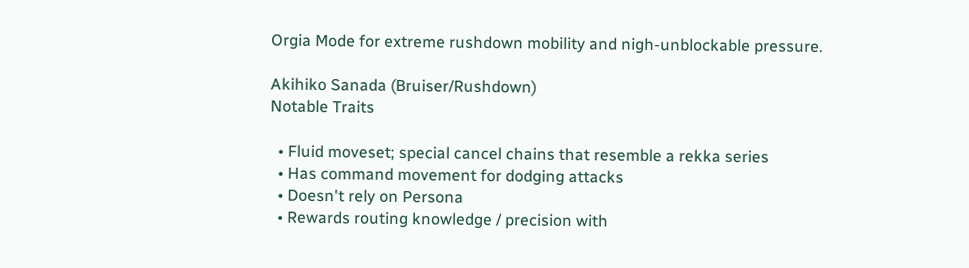Orgia Mode for extreme rushdown mobility and nigh-unblockable pressure.

Akihiko Sanada (Bruiser/Rushdown)
Notable Traits

  • Fluid moveset; special cancel chains that resemble a rekka series
  • Has command movement for dodging attacks
  • Doesn't rely on Persona
  • Rewards routing knowledge / precision with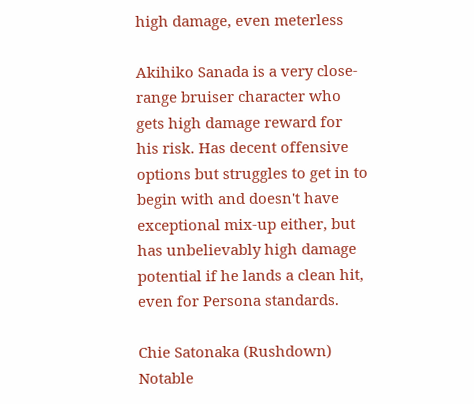high damage, even meterless

Akihiko Sanada is a very close-range bruiser character who gets high damage reward for his risk. Has decent offensive options but struggles to get in to begin with and doesn't have exceptional mix-up either, but has unbelievably high damage potential if he lands a clean hit, even for Persona standards.

Chie Satonaka (Rushdown)
Notable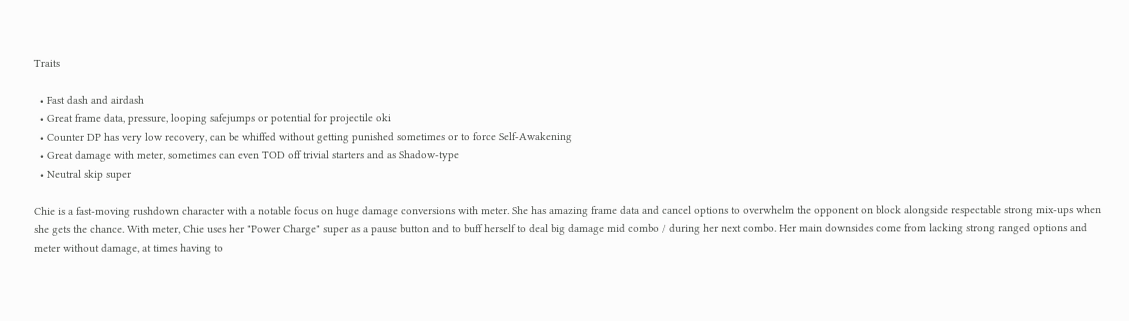Traits

  • Fast dash and airdash
  • Great frame data, pressure, looping safejumps or potential for projectile oki
  • Counter DP has very low recovery, can be whiffed without getting punished sometimes or to force Self-Awakening
  • Great damage with meter, sometimes can even TOD off trivial starters and as Shadow-type
  • Neutral skip super

Chie is a fast-moving rushdown character with a notable focus on huge damage conversions with meter. She has amazing frame data and cancel options to overwhelm the opponent on block alongside respectable strong mix-ups when she gets the chance. With meter, Chie uses her "Power Charge" super as a pause button and to buff herself to deal big damage mid combo / during her next combo. Her main downsides come from lacking strong ranged options and meter without damage, at times having to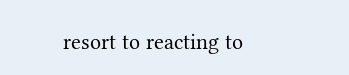resort to reacting to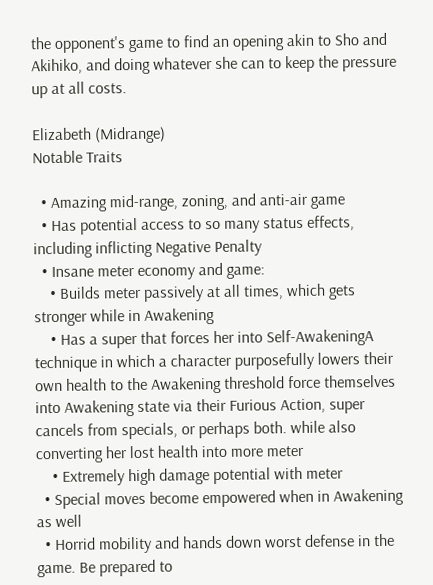the opponent's game to find an opening akin to Sho and Akihiko, and doing whatever she can to keep the pressure up at all costs.

Elizabeth (Midrange)
Notable Traits

  • Amazing mid-range, zoning, and anti-air game
  • Has potential access to so many status effects, including inflicting Negative Penalty
  • Insane meter economy and game:
    • Builds meter passively at all times, which gets stronger while in Awakening
    • Has a super that forces her into Self-AwakeningA technique in which a character purposefully lowers their own health to the Awakening threshold force themselves into Awakening state via their Furious Action, super cancels from specials, or perhaps both. while also converting her lost health into more meter
    • Extremely high damage potential with meter
  • Special moves become empowered when in Awakening as well
  • Horrid mobility and hands down worst defense in the game. Be prepared to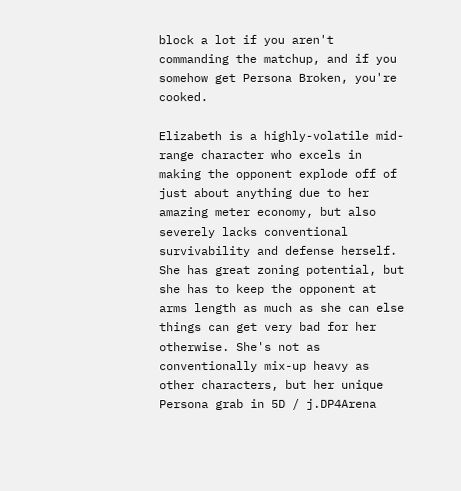block a lot if you aren't commanding the matchup, and if you somehow get Persona Broken, you're cooked.

Elizabeth is a highly-volatile mid-range character who excels in making the opponent explode off of just about anything due to her amazing meter economy, but also severely lacks conventional survivability and defense herself. She has great zoning potential, but she has to keep the opponent at arms length as much as she can else things can get very bad for her otherwise. She's not as conventionally mix-up heavy as other characters, but her unique Persona grab in 5D / j.DP4Arena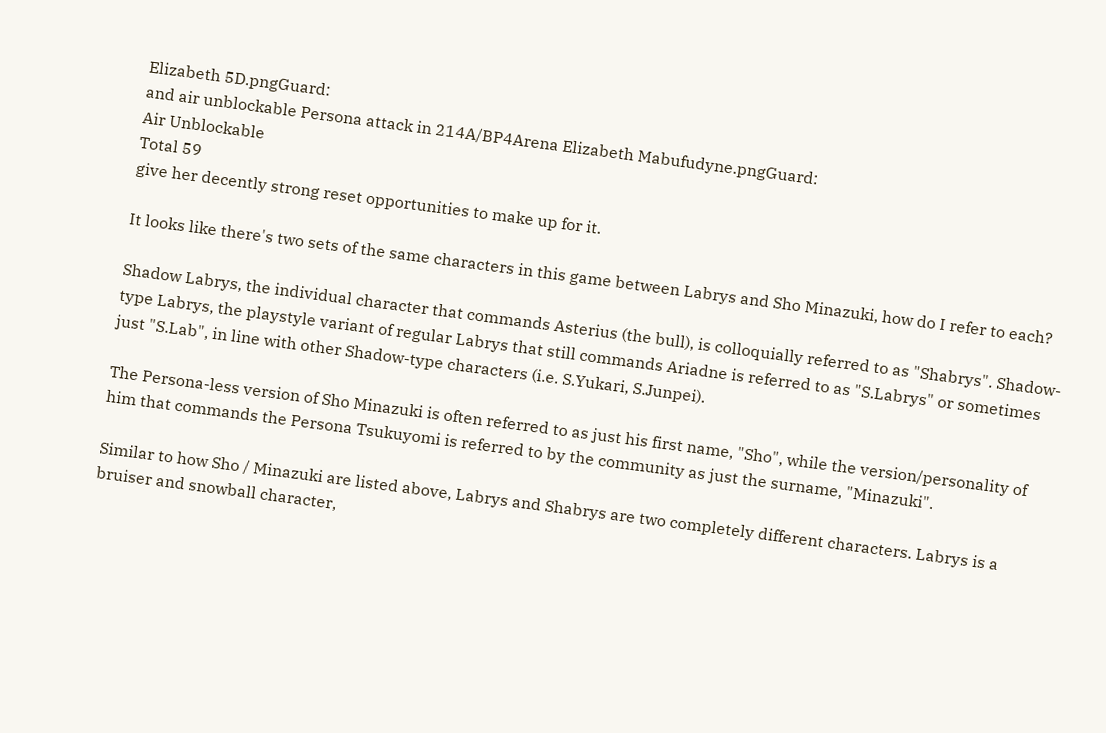Elizabeth 5D.pngGuard:
and air unblockable Persona attack in 214A/BP4Arena Elizabeth Mabufudyne.pngGuard:
Air Unblockable
Total 59
give her decently strong reset opportunities to make up for it.

It looks like there's two sets of the same characters in this game between Labrys and Sho Minazuki, how do I refer to each?

Shadow Labrys, the individual character that commands Asterius (the bull), is colloquially referred to as "Shabrys". Shadow-type Labrys, the playstyle variant of regular Labrys that still commands Ariadne is referred to as "S.Labrys" or sometimes just "S.Lab", in line with other Shadow-type characters (i.e. S.Yukari, S.Junpei).

The Persona-less version of Sho Minazuki is often referred to as just his first name, "Sho", while the version/personality of him that commands the Persona Tsukuyomi is referred to by the community as just the surname, "Minazuki".

Similar to how Sho / Minazuki are listed above, Labrys and Shabrys are two completely different characters. Labrys is a bruiser and snowball character,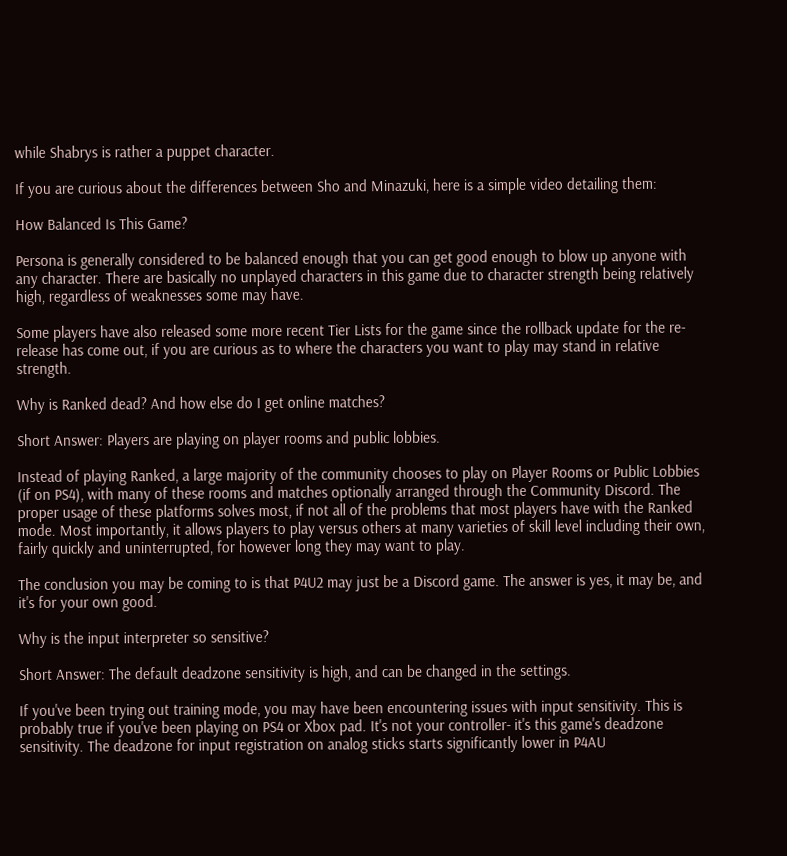while Shabrys is rather a puppet character.

If you are curious about the differences between Sho and Minazuki, here is a simple video detailing them:

How Balanced Is This Game?

Persona is generally considered to be balanced enough that you can get good enough to blow up anyone with any character. There are basically no unplayed characters in this game due to character strength being relatively high, regardless of weaknesses some may have.

Some players have also released some more recent Tier Lists for the game since the rollback update for the re-release has come out, if you are curious as to where the characters you want to play may stand in relative strength.

Why is Ranked dead? And how else do I get online matches?

Short Answer: Players are playing on player rooms and public lobbies.

Instead of playing Ranked, a large majority of the community chooses to play on Player Rooms or Public Lobbies (if on PS4), with many of these rooms and matches optionally arranged through the Community Discord. The proper usage of these platforms solves most, if not all of the problems that most players have with the Ranked mode. Most importantly, it allows players to play versus others at many varieties of skill level including their own, fairly quickly and uninterrupted, for however long they may want to play.

The conclusion you may be coming to is that P4U2 may just be a Discord game. The answer is yes, it may be, and it's for your own good.

Why is the input interpreter so sensitive?

Short Answer: The default deadzone sensitivity is high, and can be changed in the settings.

If you've been trying out training mode, you may have been encountering issues with input sensitivity. This is probably true if you've been playing on PS4 or Xbox pad. It's not your controller- it's this game's deadzone sensitivity. The deadzone for input registration on analog sticks starts significantly lower in P4AU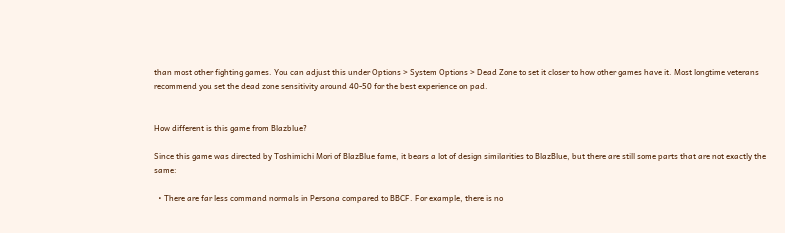than most other fighting games. You can adjust this under Options > System Options > Dead Zone to set it closer to how other games have it. Most longtime veterans recommend you set the dead zone sensitivity around 40-50 for the best experience on pad.


How different is this game from Blazblue?

Since this game was directed by Toshimichi Mori of BlazBlue fame, it bears a lot of design similarities to BlazBlue, but there are still some parts that are not exactly the same:

  • There are far less command normals in Persona compared to BBCF. For example, there is no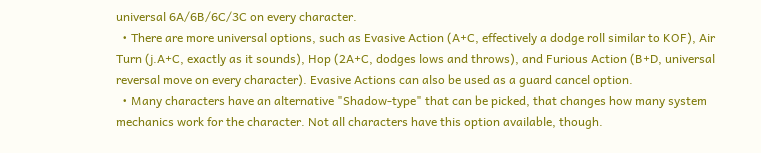universal 6A/6B/6C/3C on every character.
  • There are more universal options, such as Evasive Action (A+C, effectively a dodge roll similar to KOF), Air Turn (j.A+C, exactly as it sounds), Hop (2A+C, dodges lows and throws), and Furious Action (B+D, universal reversal move on every character). Evasive Actions can also be used as a guard cancel option.
  • Many characters have an alternative "Shadow-type" that can be picked, that changes how many system mechanics work for the character. Not all characters have this option available, though.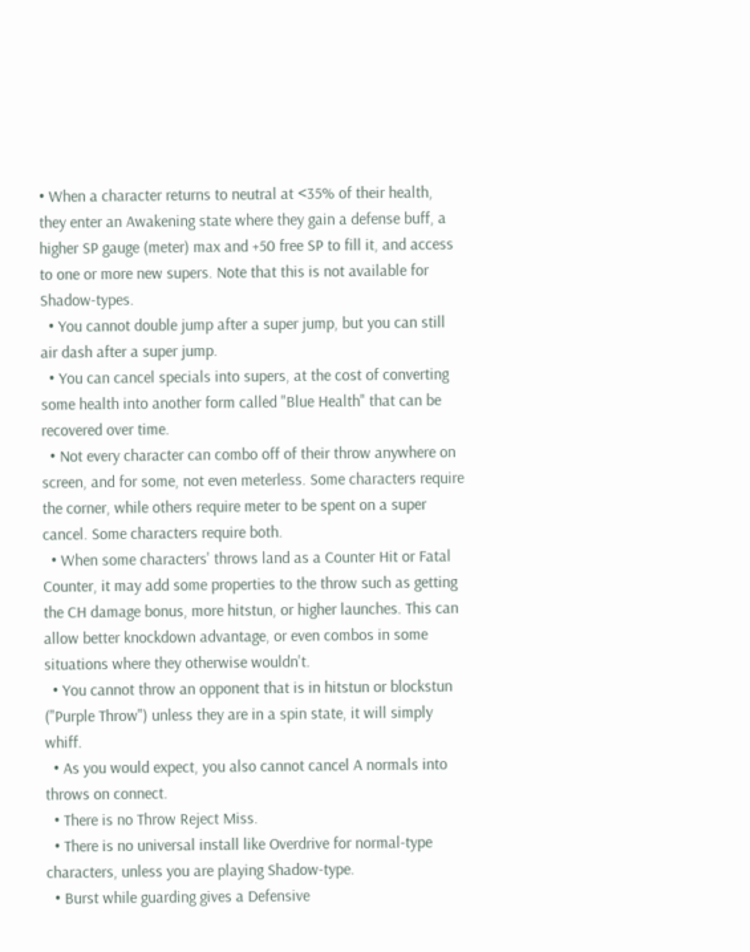• When a character returns to neutral at <35% of their health, they enter an Awakening state where they gain a defense buff, a higher SP gauge (meter) max and +50 free SP to fill it, and access to one or more new supers. Note that this is not available for Shadow-types.
  • You cannot double jump after a super jump, but you can still air dash after a super jump.
  • You can cancel specials into supers, at the cost of converting some health into another form called "Blue Health" that can be recovered over time.
  • Not every character can combo off of their throw anywhere on screen, and for some, not even meterless. Some characters require the corner, while others require meter to be spent on a super cancel. Some characters require both.
  • When some characters' throws land as a Counter Hit or Fatal Counter, it may add some properties to the throw such as getting the CH damage bonus, more hitstun, or higher launches. This can allow better knockdown advantage, or even combos in some situations where they otherwise wouldn't.
  • You cannot throw an opponent that is in hitstun or blockstun ("Purple Throw") unless they are in a spin state, it will simply whiff.
  • As you would expect, you also cannot cancel A normals into throws on connect.
  • There is no Throw Reject Miss.
  • There is no universal install like Overdrive for normal-type characters, unless you are playing Shadow-type.
  • Burst while guarding gives a Defensive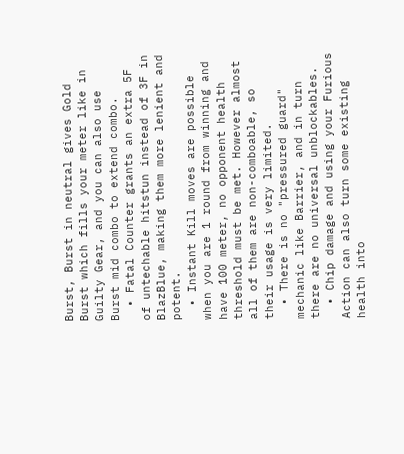Burst, Burst in neutral gives Gold Burst which fills your meter like in Guilty Gear, and you can also use Burst mid combo to extend combo.
  • Fatal Counter grants an extra 5F of untechable hitstun instead of 3F in BlazBlue, making them more lenient and potent.
  • Instant Kill moves are possible when you are 1 round from winning and have 100 meter, no opponent health threshold must be met. However almost all of them are non-comboable, so their usage is very limited.
  • There is no "pressured guard" mechanic like Barrier, and in turn there are no universal unblockables.
  • Chip damage and using your Furious Action can also turn some existing health into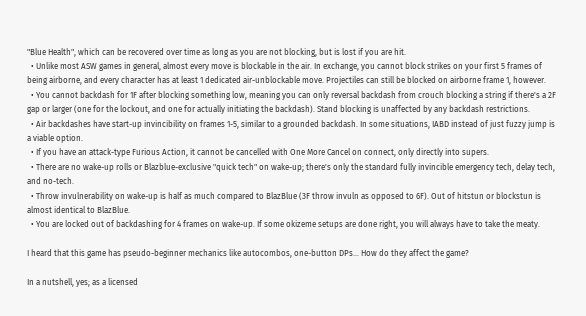"Blue Health", which can be recovered over time as long as you are not blocking, but is lost if you are hit.
  • Unlike most ASW games in general, almost every move is blockable in the air. In exchange, you cannot block strikes on your first 5 frames of being airborne, and every character has at least 1 dedicated air-unblockable move. Projectiles can still be blocked on airborne frame 1, however.
  • You cannot backdash for 1F after blocking something low, meaning you can only reversal backdash from crouch blocking a string if there's a 2F gap or larger (one for the lockout, and one for actually initiating the backdash). Stand blocking is unaffected by any backdash restrictions.
  • Air backdashes have start-up invincibility on frames 1-5, similar to a grounded backdash. In some situations, IABD instead of just fuzzy jump is a viable option.
  • If you have an attack-type Furious Action, it cannot be cancelled with One More Cancel on connect, only directly into supers.
  • There are no wake-up rolls or Blazblue-exclusive "quick tech" on wake-up; there's only the standard fully invincible emergency tech, delay tech, and no-tech.
  • Throw invulnerability on wake-up is half as much compared to BlazBlue (3F throw invuln as opposed to 6F). Out of hitstun or blockstun is almost identical to BlazBlue.
  • You are locked out of backdashing for 4 frames on wake-up. If some okizeme setups are done right, you will always have to take the meaty.

I heard that this game has pseudo-beginner mechanics like autocombos, one-button DPs... How do they affect the game?

In a nutshell, yes; as a licensed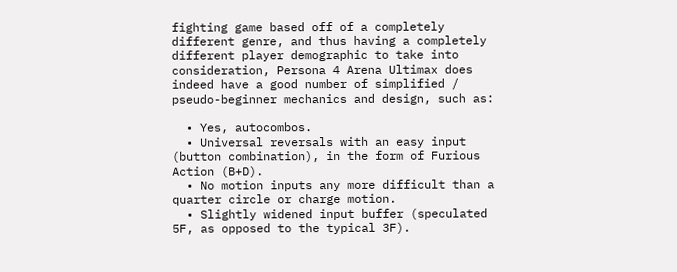fighting game based off of a completely different genre, and thus having a completely different player demographic to take into consideration, Persona 4 Arena Ultimax does indeed have a good number of simplified / pseudo-beginner mechanics and design, such as:

  • Yes, autocombos.
  • Universal reversals with an easy input (button combination), in the form of Furious Action (B+D).
  • No motion inputs any more difficult than a quarter circle or charge motion.
  • Slightly widened input buffer (speculated 5F, as opposed to the typical 3F).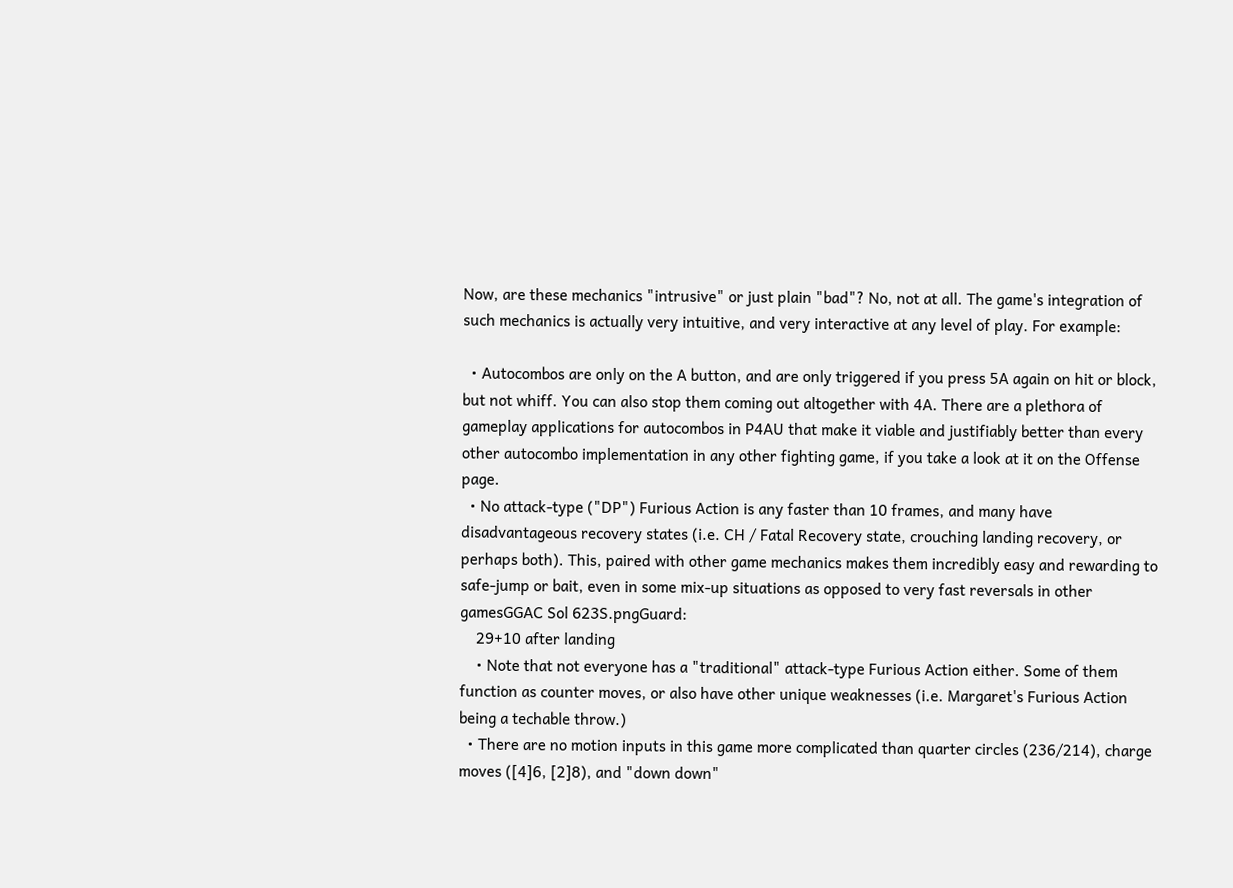Now, are these mechanics "intrusive" or just plain "bad"? No, not at all. The game's integration of such mechanics is actually very intuitive, and very interactive at any level of play. For example:

  • Autocombos are only on the A button, and are only triggered if you press 5A again on hit or block, but not whiff. You can also stop them coming out altogether with 4A. There are a plethora of gameplay applications for autocombos in P4AU that make it viable and justifiably better than every other autocombo implementation in any other fighting game, if you take a look at it on the Offense page.
  • No attack-type ("DP") Furious Action is any faster than 10 frames, and many have disadvantageous recovery states (i.e. CH / Fatal Recovery state, crouching landing recovery, or perhaps both). This, paired with other game mechanics makes them incredibly easy and rewarding to safe-jump or bait, even in some mix-up situations as opposed to very fast reversals in other gamesGGAC Sol 623S.pngGuard:
    29+10 after landing
    • Note that not everyone has a "traditional" attack-type Furious Action either. Some of them function as counter moves, or also have other unique weaknesses (i.e. Margaret's Furious Action being a techable throw.)
  • There are no motion inputs in this game more complicated than quarter circles (236/214), charge moves ([4]6, [2]8), and "down down"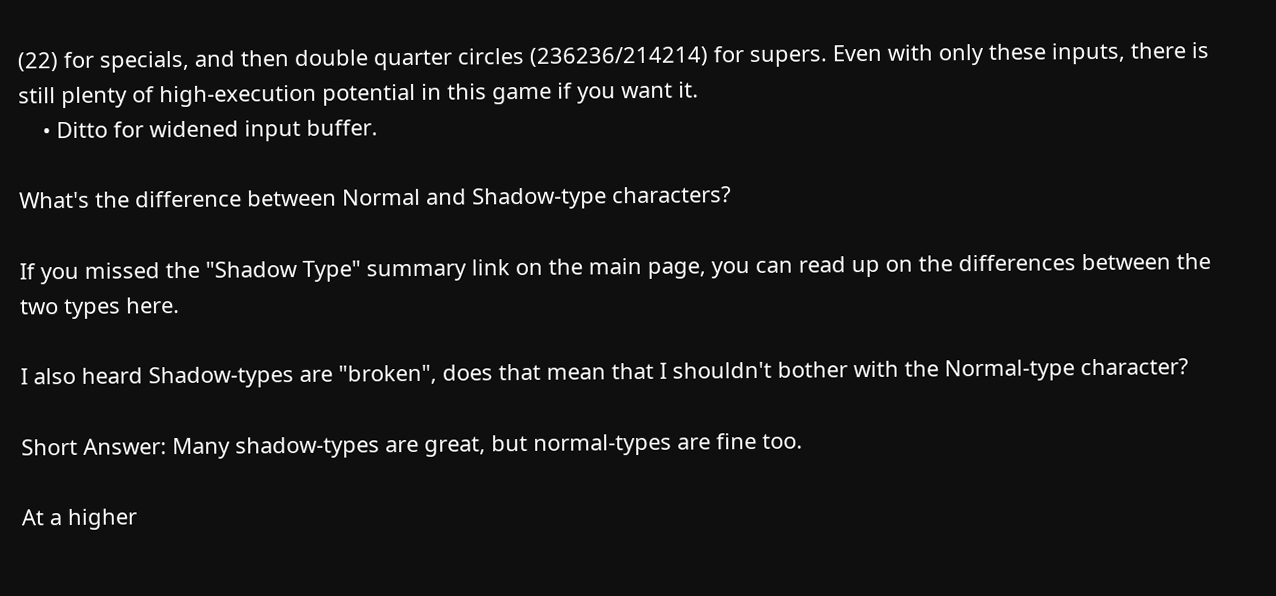(22) for specials, and then double quarter circles (236236/214214) for supers. Even with only these inputs, there is still plenty of high-execution potential in this game if you want it.
    • Ditto for widened input buffer.

What's the difference between Normal and Shadow-type characters?

If you missed the "Shadow Type" summary link on the main page, you can read up on the differences between the two types here.

I also heard Shadow-types are "broken", does that mean that I shouldn't bother with the Normal-type character?

Short Answer: Many shadow-types are great, but normal-types are fine too.

At a higher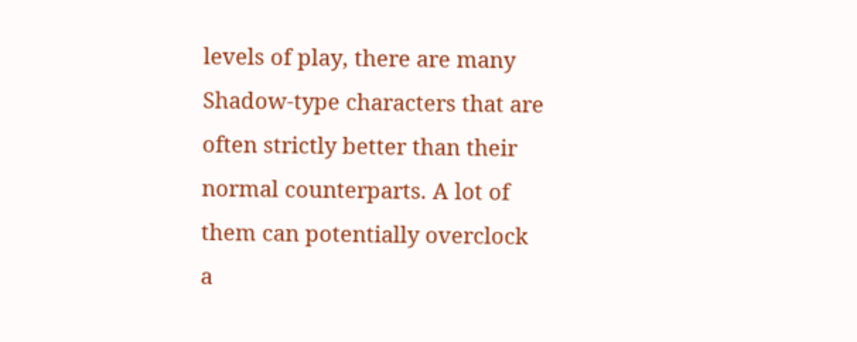levels of play, there are many Shadow-type characters that are often strictly better than their normal counterparts. A lot of them can potentially overclock a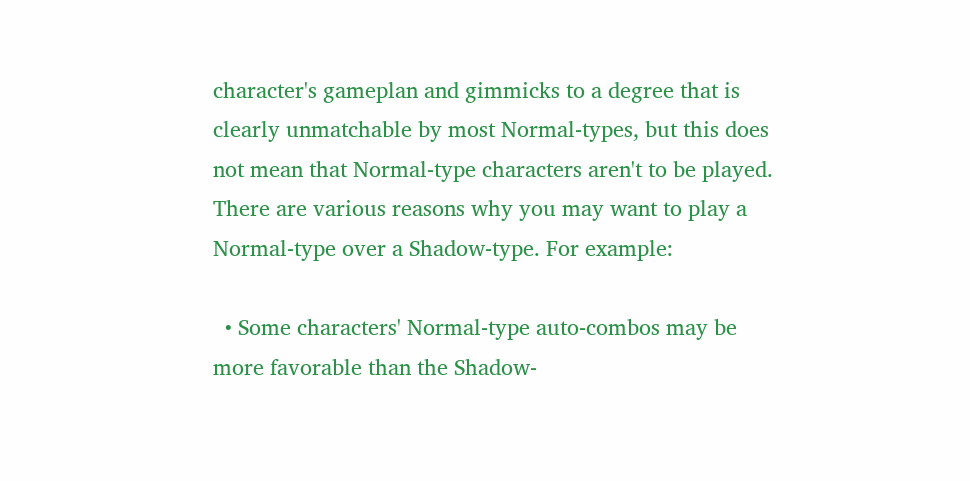character's gameplan and gimmicks to a degree that is clearly unmatchable by most Normal-types, but this does not mean that Normal-type characters aren't to be played. There are various reasons why you may want to play a Normal-type over a Shadow-type. For example:

  • Some characters' Normal-type auto-combos may be more favorable than the Shadow-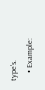type's.
    • Example: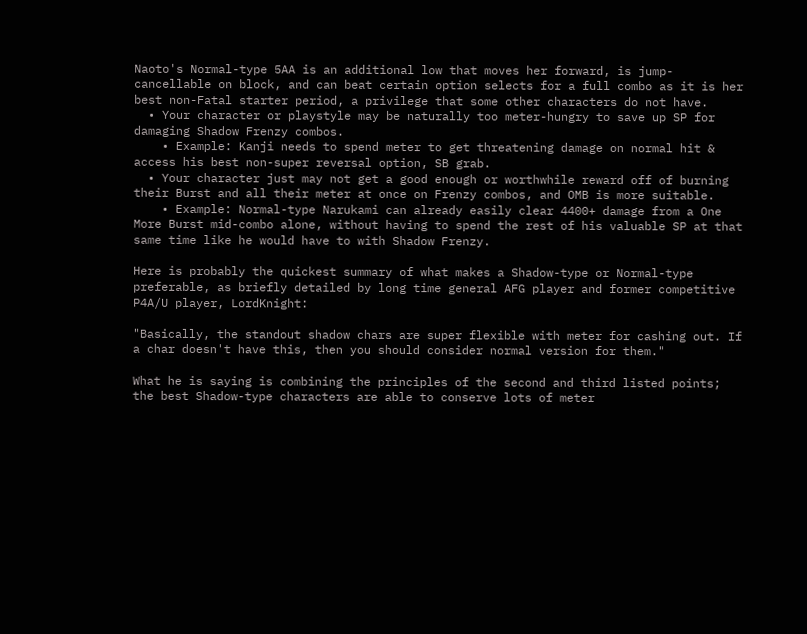Naoto's Normal-type 5AA is an additional low that moves her forward, is jump-cancellable on block, and can beat certain option selects for a full combo as it is her best non-Fatal starter period, a privilege that some other characters do not have.
  • Your character or playstyle may be naturally too meter-hungry to save up SP for damaging Shadow Frenzy combos.
    • Example: Kanji needs to spend meter to get threatening damage on normal hit & access his best non-super reversal option, SB grab.
  • Your character just may not get a good enough or worthwhile reward off of burning their Burst and all their meter at once on Frenzy combos, and OMB is more suitable.
    • Example: Normal-type Narukami can already easily clear 4400+ damage from a One More Burst mid-combo alone, without having to spend the rest of his valuable SP at that same time like he would have to with Shadow Frenzy.

Here is probably the quickest summary of what makes a Shadow-type or Normal-type preferable, as briefly detailed by long time general AFG player and former competitive P4A/U player, LordKnight:

"Basically, the standout shadow chars are super flexible with meter for cashing out. If a char doesn't have this, then you should consider normal version for them."

What he is saying is combining the principles of the second and third listed points; the best Shadow-type characters are able to conserve lots of meter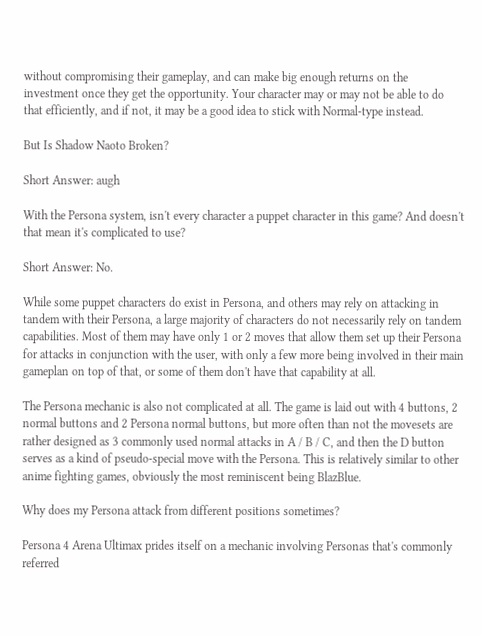without compromising their gameplay, and can make big enough returns on the investment once they get the opportunity. Your character may or may not be able to do that efficiently, and if not, it may be a good idea to stick with Normal-type instead.

But Is Shadow Naoto Broken?

Short Answer: augh

With the Persona system, isn't every character a puppet character in this game? And doesn't that mean it's complicated to use?

Short Answer: No.

While some puppet characters do exist in Persona, and others may rely on attacking in tandem with their Persona, a large majority of characters do not necessarily rely on tandem capabilities. Most of them may have only 1 or 2 moves that allow them set up their Persona for attacks in conjunction with the user, with only a few more being involved in their main gameplan on top of that, or some of them don't have that capability at all.

The Persona mechanic is also not complicated at all. The game is laid out with 4 buttons, 2 normal buttons and 2 Persona normal buttons, but more often than not the movesets are rather designed as 3 commonly used normal attacks in A / B / C, and then the D button serves as a kind of pseudo-special move with the Persona. This is relatively similar to other anime fighting games, obviously the most reminiscent being BlazBlue.

Why does my Persona attack from different positions sometimes?

Persona 4 Arena Ultimax prides itself on a mechanic involving Personas that's commonly referred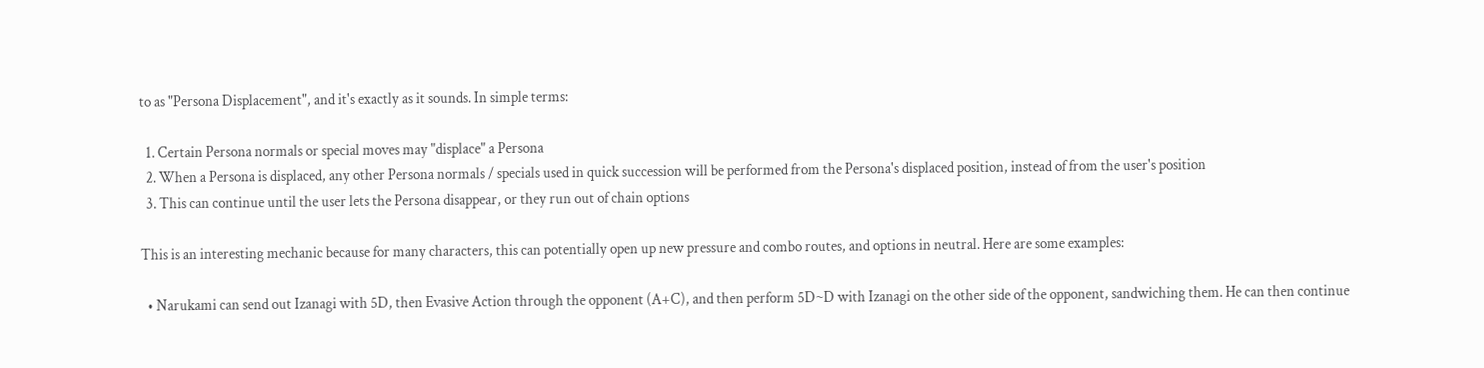to as "Persona Displacement", and it's exactly as it sounds. In simple terms:

  1. Certain Persona normals or special moves may "displace" a Persona
  2. When a Persona is displaced, any other Persona normals / specials used in quick succession will be performed from the Persona's displaced position, instead of from the user's position
  3. This can continue until the user lets the Persona disappear, or they run out of chain options

This is an interesting mechanic because for many characters, this can potentially open up new pressure and combo routes, and options in neutral. Here are some examples:

  • Narukami can send out Izanagi with 5D, then Evasive Action through the opponent (A+C), and then perform 5D~D with Izanagi on the other side of the opponent, sandwiching them. He can then continue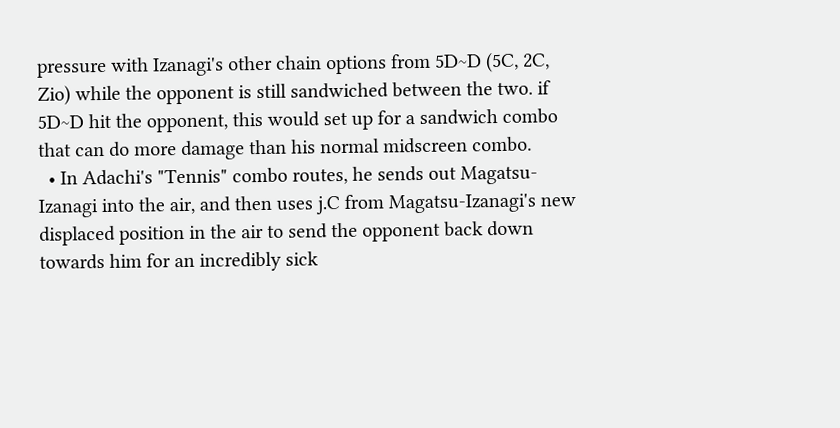pressure with Izanagi's other chain options from 5D~D (5C, 2C, Zio) while the opponent is still sandwiched between the two. if 5D~D hit the opponent, this would set up for a sandwich combo that can do more damage than his normal midscreen combo.
  • In Adachi's "Tennis" combo routes, he sends out Magatsu-Izanagi into the air, and then uses j.C from Magatsu-Izanagi's new displaced position in the air to send the opponent back down towards him for an incredibly sick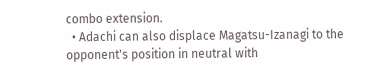combo extension.
  • Adachi can also displace Magatsu-Izanagi to the opponent's position in neutral with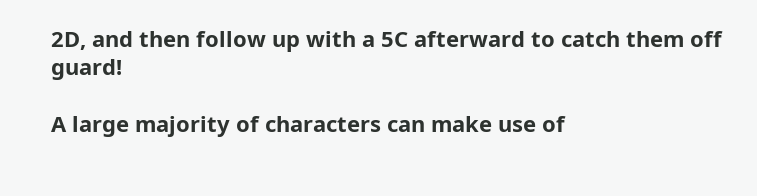2D, and then follow up with a 5C afterward to catch them off guard!

A large majority of characters can make use of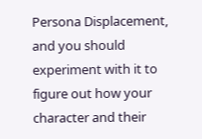Persona Displacement, and you should experiment with it to figure out how your character and their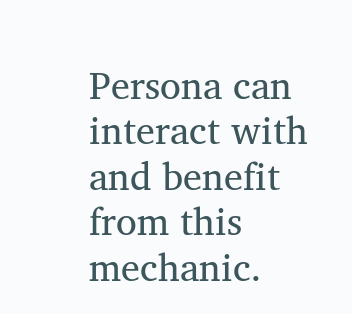Persona can interact with and benefit from this mechanic.